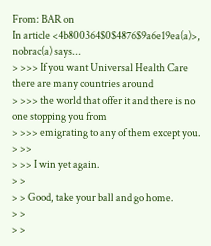From: BAR on
In article <4b800364$0$4876$9a6e19ea(a)>,
nobrac(a) says...
> >>> If you want Universal Health Care there are many countries around
> >>> the world that offer it and there is no one stopping you from
> >>> emigrating to any of them except you.
> >>
> >> I win yet again.
> >
> > Good, take your ball and go home.
> >
> >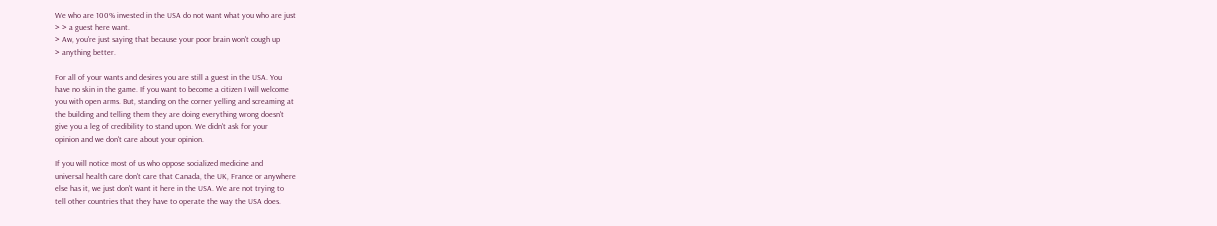We who are 100% invested in the USA do not want what you who are just
> > a guest here want.
> Aw, you're just saying that because your poor brain won't cough up
> anything better.

For all of your wants and desires you are still a guest in the USA. You
have no skin in the game. If you want to become a citizen I will welcome
you with open arms. But, standing on the corner yelling and screaming at
the building and telling them they are doing everything wrong doesn't
give you a leg of credibility to stand upon. We didn't ask for your
opinion and we don't care about your opinion.

If you will notice most of us who oppose socialized medicine and
universal health care don't care that Canada, the UK, France or anywhere
else has it, we just don't want it here in the USA. We are not trying to
tell other countries that they have to operate the way the USA does.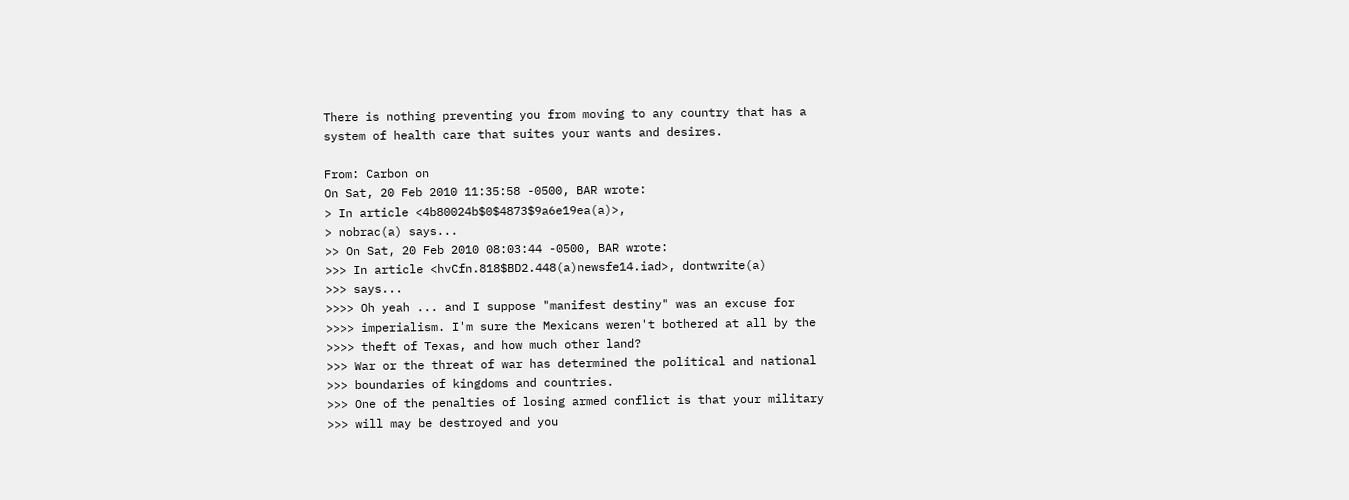There is nothing preventing you from moving to any country that has a
system of health care that suites your wants and desires.

From: Carbon on
On Sat, 20 Feb 2010 11:35:58 -0500, BAR wrote:
> In article <4b80024b$0$4873$9a6e19ea(a)>,
> nobrac(a) says...
>> On Sat, 20 Feb 2010 08:03:44 -0500, BAR wrote:
>>> In article <hvCfn.818$BD2.448(a)newsfe14.iad>, dontwrite(a)
>>> says...
>>>> Oh yeah ... and I suppose "manifest destiny" was an excuse for
>>>> imperialism. I'm sure the Mexicans weren't bothered at all by the
>>>> theft of Texas, and how much other land?
>>> War or the threat of war has determined the political and national
>>> boundaries of kingdoms and countries.
>>> One of the penalties of losing armed conflict is that your military
>>> will may be destroyed and you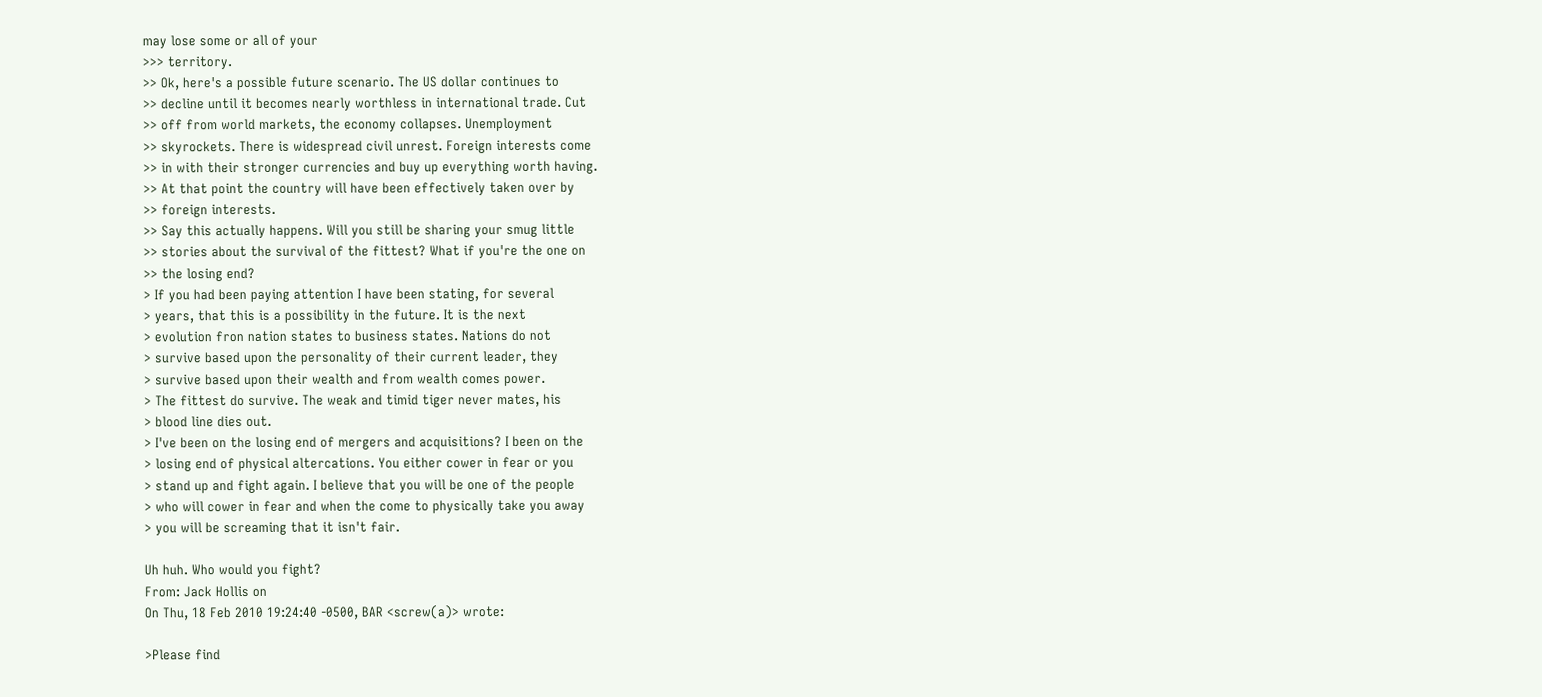may lose some or all of your
>>> territory.
>> Ok, here's a possible future scenario. The US dollar continues to
>> decline until it becomes nearly worthless in international trade. Cut
>> off from world markets, the economy collapses. Unemployment
>> skyrockets. There is widespread civil unrest. Foreign interests come
>> in with their stronger currencies and buy up everything worth having.
>> At that point the country will have been effectively taken over by
>> foreign interests.
>> Say this actually happens. Will you still be sharing your smug little
>> stories about the survival of the fittest? What if you're the one on
>> the losing end?
> If you had been paying attention I have been stating, for several
> years, that this is a possibility in the future. It is the next
> evolution fron nation states to business states. Nations do not
> survive based upon the personality of their current leader, they
> survive based upon their wealth and from wealth comes power.
> The fittest do survive. The weak and timid tiger never mates, his
> blood line dies out.
> I've been on the losing end of mergers and acquisitions? I been on the
> losing end of physical altercations. You either cower in fear or you
> stand up and fight again. I believe that you will be one of the people
> who will cower in fear and when the come to physically take you away
> you will be screaming that it isn't fair.

Uh huh. Who would you fight?
From: Jack Hollis on
On Thu, 18 Feb 2010 19:24:40 -0500, BAR <screw(a)> wrote:

>Please find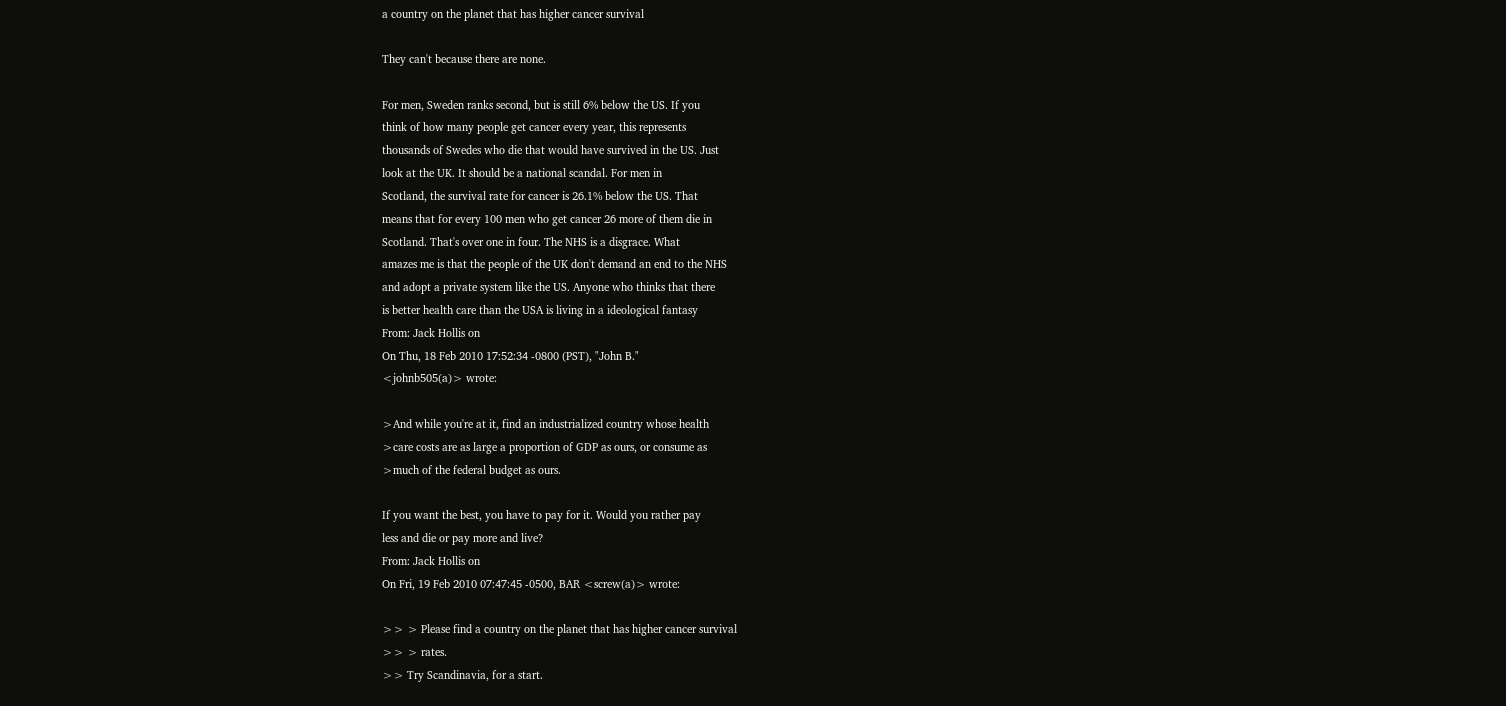a country on the planet that has higher cancer survival

They can't because there are none.

For men, Sweden ranks second, but is still 6% below the US. If you
think of how many people get cancer every year, this represents
thousands of Swedes who die that would have survived in the US. Just
look at the UK. It should be a national scandal. For men in
Scotland, the survival rate for cancer is 26.1% below the US. That
means that for every 100 men who get cancer 26 more of them die in
Scotland. That's over one in four. The NHS is a disgrace. What
amazes me is that the people of the UK don't demand an end to the NHS
and adopt a private system like the US. Anyone who thinks that there
is better health care than the USA is living in a ideological fantasy
From: Jack Hollis on
On Thu, 18 Feb 2010 17:52:34 -0800 (PST), "John B."
<johnb505(a)> wrote:

>And while you're at it, find an industrialized country whose health
>care costs are as large a proportion of GDP as ours, or consume as
>much of the federal budget as ours.

If you want the best, you have to pay for it. Would you rather pay
less and die or pay more and live?
From: Jack Hollis on
On Fri, 19 Feb 2010 07:47:45 -0500, BAR <screw(a)> wrote:

>> > Please find a country on the planet that has higher cancer survival
>> > rates.
>> Try Scandinavia, for a start.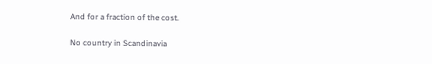And for a fraction of the cost.

No country in Scandinavia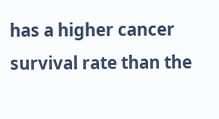has a higher cancer survival rate than the